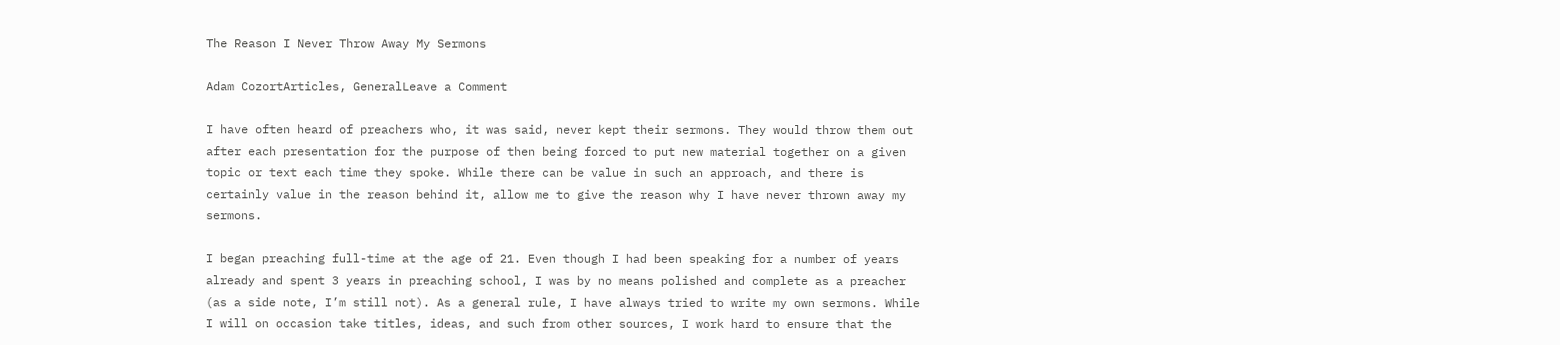The Reason I Never Throw Away My Sermons

Adam CozortArticles, GeneralLeave a Comment

I have often heard of preachers who, it was said, never kept their sermons. They would throw them out after each presentation for the purpose of then being forced to put new material together on a given topic or text each time they spoke. While there can be value in such an approach, and there is certainly value in the reason behind it, allow me to give the reason why I have never thrown away my sermons.

I began preaching full-time at the age of 21. Even though I had been speaking for a number of years already and spent 3 years in preaching school, I was by no means polished and complete as a preacher (as a side note, I’m still not). As a general rule, I have always tried to write my own sermons. While I will on occasion take titles, ideas, and such from other sources, I work hard to ensure that the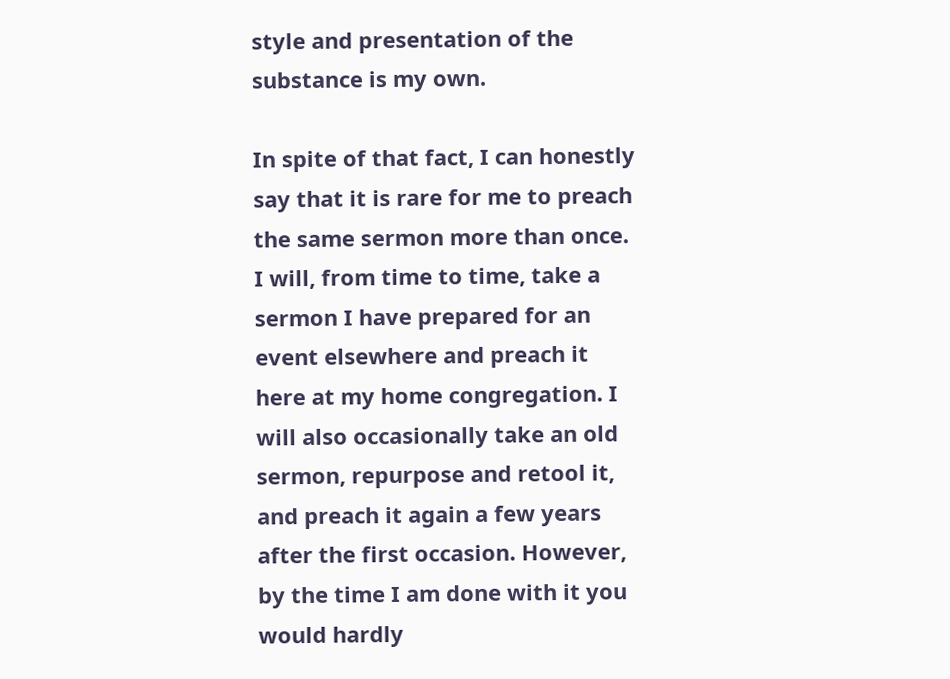style and presentation of the substance is my own.

In spite of that fact, I can honestly say that it is rare for me to preach the same sermon more than once. I will, from time to time, take a sermon I have prepared for an event elsewhere and preach it here at my home congregation. I will also occasionally take an old sermon, repurpose and retool it, and preach it again a few years after the first occasion. However, by the time I am done with it you would hardly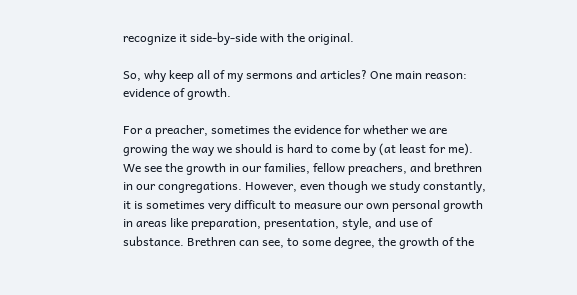recognize it side-by-side with the original.

So, why keep all of my sermons and articles? One main reason: evidence of growth.

For a preacher, sometimes the evidence for whether we are growing the way we should is hard to come by (at least for me). We see the growth in our families, fellow preachers, and brethren in our congregations. However, even though we study constantly, it is sometimes very difficult to measure our own personal growth in areas like preparation, presentation, style, and use of substance. Brethren can see, to some degree, the growth of the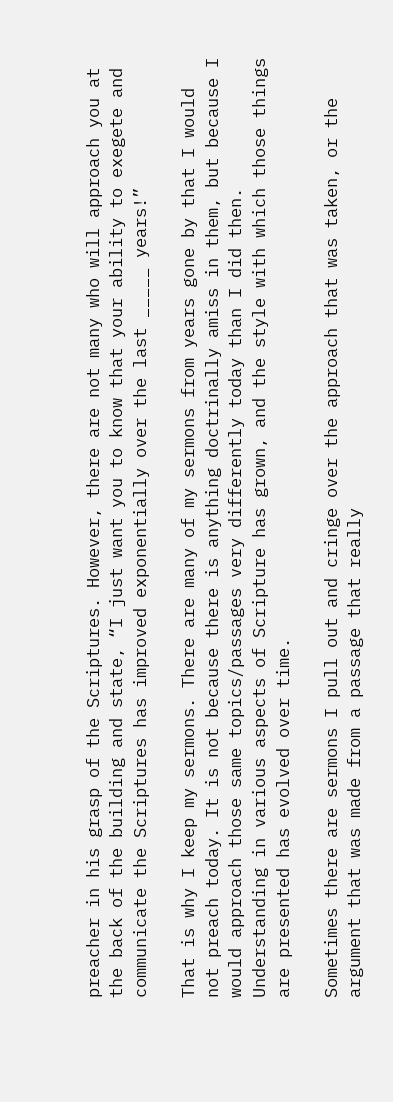preacher in his grasp of the Scriptures. However, there are not many who will approach you at the back of the building and state, “I just want you to know that your ability to exegete and communicate the Scriptures has improved exponentially over the last _____ years!”

That is why I keep my sermons. There are many of my sermons from years gone by that I would not preach today. It is not because there is anything doctrinally amiss in them, but because I would approach those same topics/passages very differently today than I did then. Understanding in various aspects of Scripture has grown, and the style with which those things are presented has evolved over time.

Sometimes there are sermons I pull out and cringe over the approach that was taken, or the argument that was made from a passage that really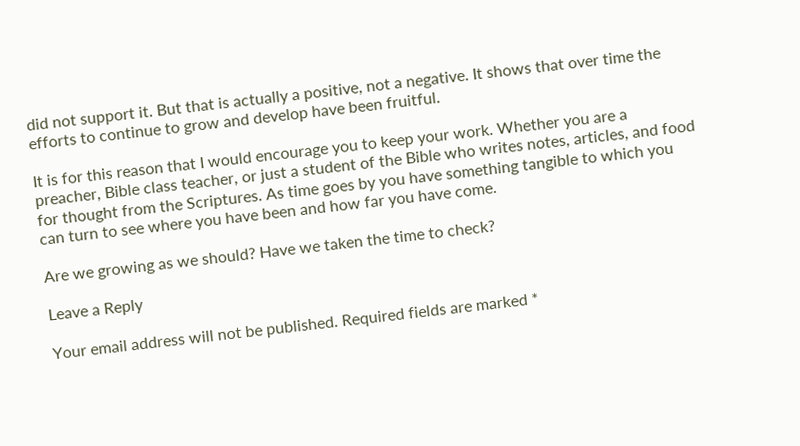did not support it. But that is actually a positive, not a negative. It shows that over time the efforts to continue to grow and develop have been fruitful.

It is for this reason that I would encourage you to keep your work. Whether you are a preacher, Bible class teacher, or just a student of the Bible who writes notes, articles, and food for thought from the Scriptures. As time goes by you have something tangible to which you can turn to see where you have been and how far you have come.

Are we growing as we should? Have we taken the time to check?

Leave a Reply

Your email address will not be published. Required fields are marked *